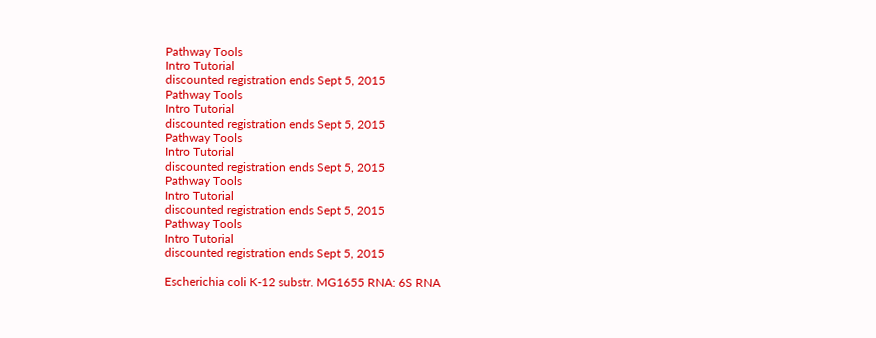Pathway Tools
Intro Tutorial
discounted registration ends Sept 5, 2015
Pathway Tools
Intro Tutorial
discounted registration ends Sept 5, 2015
Pathway Tools
Intro Tutorial
discounted registration ends Sept 5, 2015
Pathway Tools
Intro Tutorial
discounted registration ends Sept 5, 2015
Pathway Tools
Intro Tutorial
discounted registration ends Sept 5, 2015

Escherichia coli K-12 substr. MG1655 RNA: 6S RNA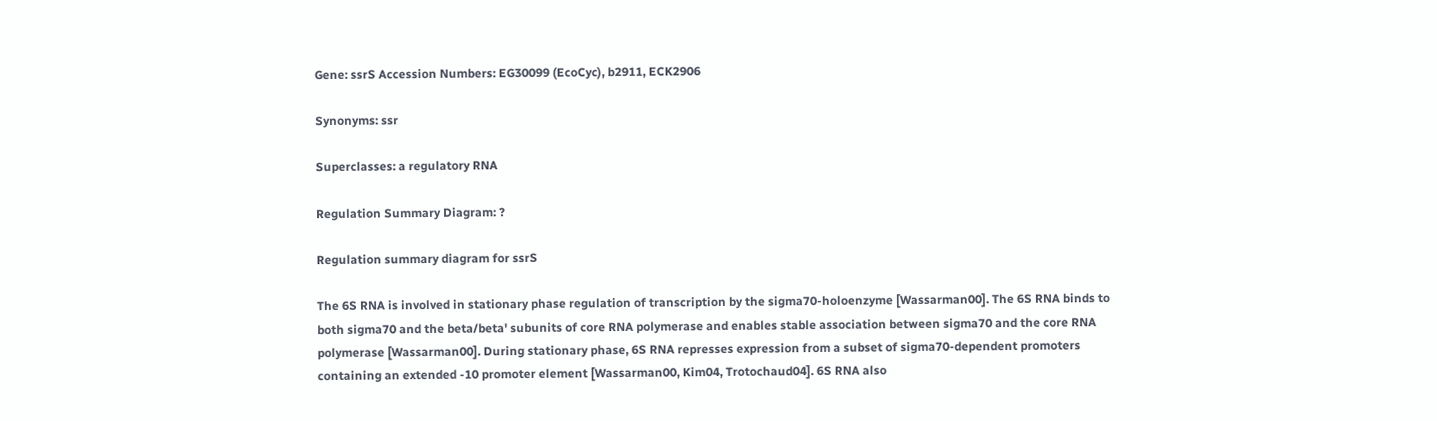Gene: ssrS Accession Numbers: EG30099 (EcoCyc), b2911, ECK2906

Synonyms: ssr

Superclasses: a regulatory RNA

Regulation Summary Diagram: ?

Regulation summary diagram for ssrS

The 6S RNA is involved in stationary phase regulation of transcription by the sigma70-holoenzyme [Wassarman00]. The 6S RNA binds to both sigma70 and the beta/beta' subunits of core RNA polymerase and enables stable association between sigma70 and the core RNA polymerase [Wassarman00]. During stationary phase, 6S RNA represses expression from a subset of sigma70-dependent promoters containing an extended -10 promoter element [Wassarman00, Kim04, Trotochaud04]. 6S RNA also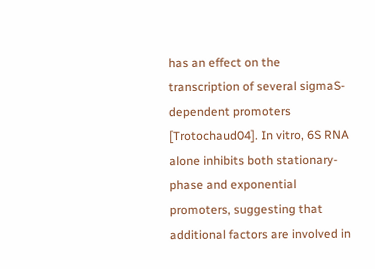has an effect on the transcription of several sigmaS-dependent promoters [Trotochaud04]. In vitro, 6S RNA alone inhibits both stationary-phase and exponential promoters, suggesting that additional factors are involved in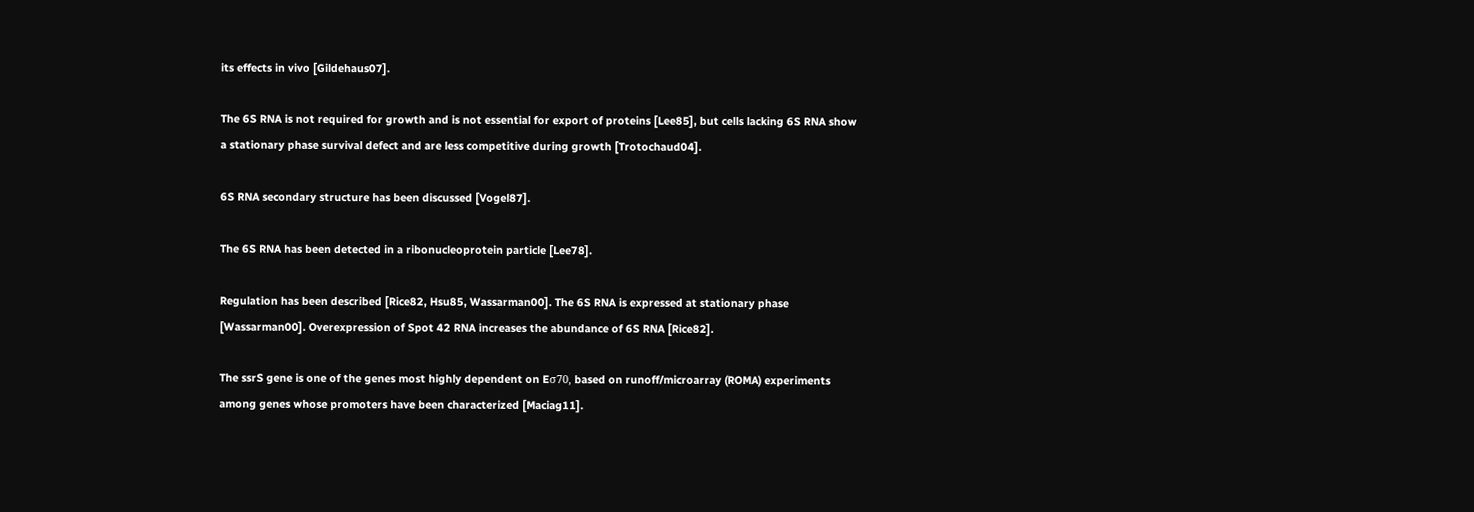its effects in vivo [Gildehaus07].

The 6S RNA is not required for growth and is not essential for export of proteins [Lee85], but cells lacking 6S RNA show a stationary phase survival defect and are less competitive during growth [Trotochaud04].

6S RNA secondary structure has been discussed [Vogel87].

The 6S RNA has been detected in a ribonucleoprotein particle [Lee78].

Regulation has been described [Rice82, Hsu85, Wassarman00]. The 6S RNA is expressed at stationary phase [Wassarman00]. Overexpression of Spot 42 RNA increases the abundance of 6S RNA [Rice82].

The ssrS gene is one of the genes most highly dependent on Eσ70, based on runoff/microarray (ROMA) experiments among genes whose promoters have been characterized [Maciag11].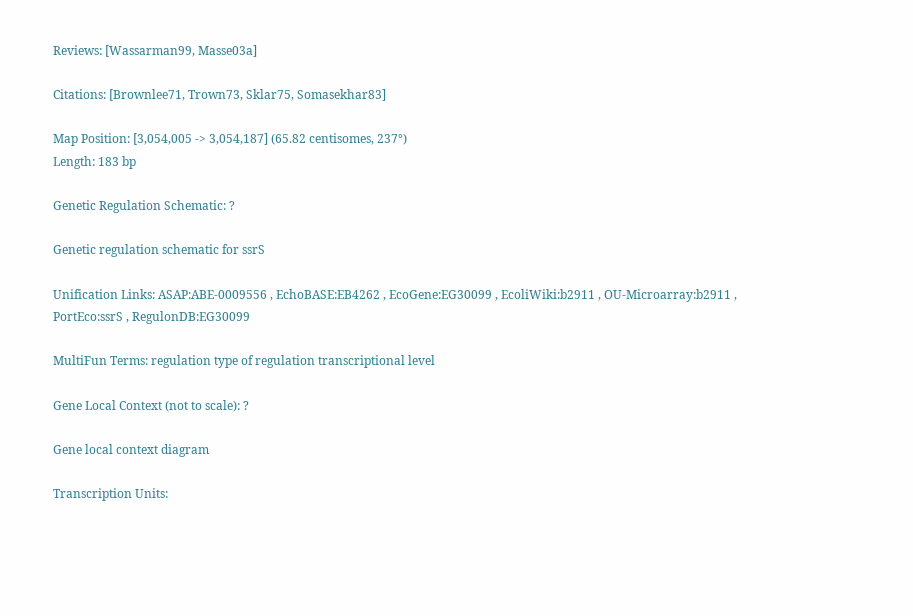Reviews: [Wassarman99, Masse03a]

Citations: [Brownlee71, Trown73, Sklar75, Somasekhar83]

Map Position: [3,054,005 -> 3,054,187] (65.82 centisomes, 237°)
Length: 183 bp

Genetic Regulation Schematic: ?

Genetic regulation schematic for ssrS

Unification Links: ASAP:ABE-0009556 , EchoBASE:EB4262 , EcoGene:EG30099 , EcoliWiki:b2911 , OU-Microarray:b2911 , PortEco:ssrS , RegulonDB:EG30099

MultiFun Terms: regulation type of regulation transcriptional level

Gene Local Context (not to scale): ?

Gene local context diagram

Transcription Units: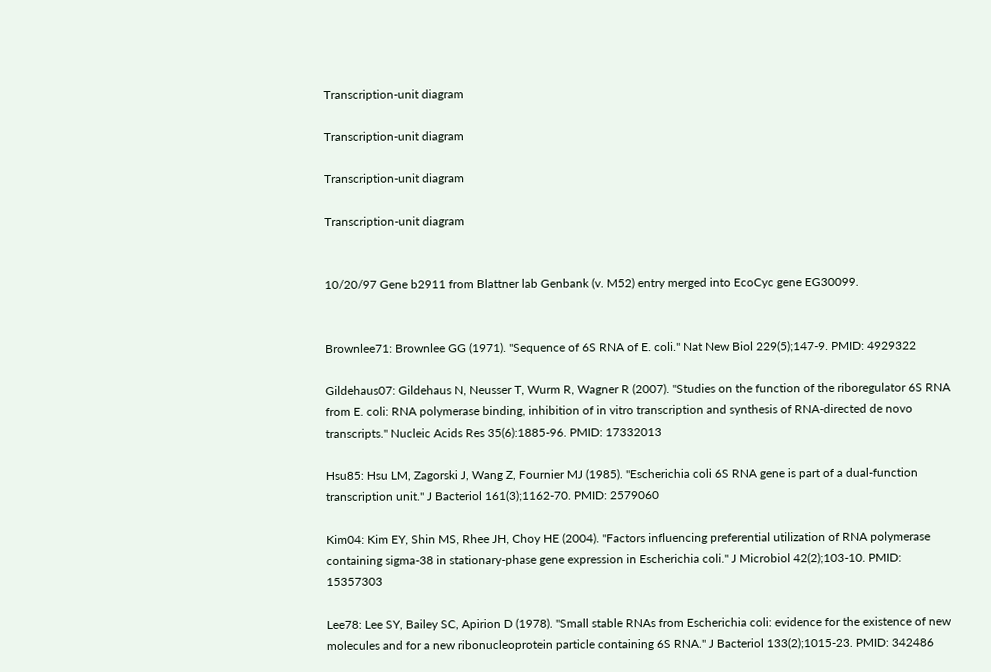Transcription-unit diagram

Transcription-unit diagram

Transcription-unit diagram

Transcription-unit diagram


10/20/97 Gene b2911 from Blattner lab Genbank (v. M52) entry merged into EcoCyc gene EG30099.


Brownlee71: Brownlee GG (1971). "Sequence of 6S RNA of E. coli." Nat New Biol 229(5);147-9. PMID: 4929322

Gildehaus07: Gildehaus N, Neusser T, Wurm R, Wagner R (2007). "Studies on the function of the riboregulator 6S RNA from E. coli: RNA polymerase binding, inhibition of in vitro transcription and synthesis of RNA-directed de novo transcripts." Nucleic Acids Res 35(6):1885-96. PMID: 17332013

Hsu85: Hsu LM, Zagorski J, Wang Z, Fournier MJ (1985). "Escherichia coli 6S RNA gene is part of a dual-function transcription unit." J Bacteriol 161(3);1162-70. PMID: 2579060

Kim04: Kim EY, Shin MS, Rhee JH, Choy HE (2004). "Factors influencing preferential utilization of RNA polymerase containing sigma-38 in stationary-phase gene expression in Escherichia coli." J Microbiol 42(2);103-10. PMID: 15357303

Lee78: Lee SY, Bailey SC, Apirion D (1978). "Small stable RNAs from Escherichia coli: evidence for the existence of new molecules and for a new ribonucleoprotein particle containing 6S RNA." J Bacteriol 133(2);1015-23. PMID: 342486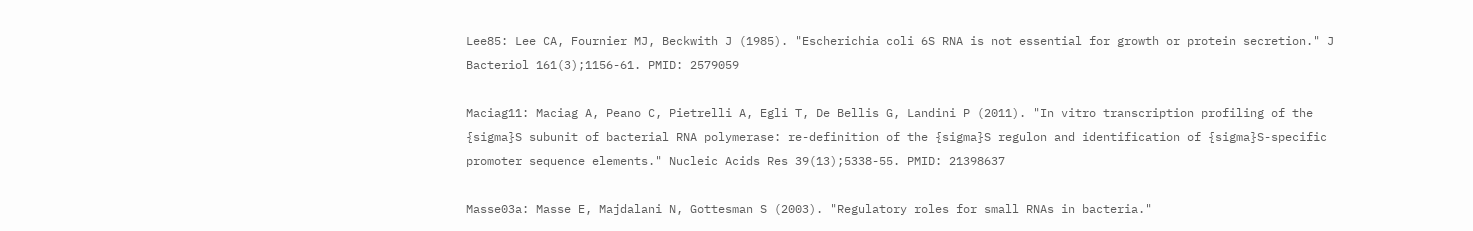Lee85: Lee CA, Fournier MJ, Beckwith J (1985). "Escherichia coli 6S RNA is not essential for growth or protein secretion." J Bacteriol 161(3);1156-61. PMID: 2579059

Maciag11: Maciag A, Peano C, Pietrelli A, Egli T, De Bellis G, Landini P (2011). "In vitro transcription profiling of the {sigma}S subunit of bacterial RNA polymerase: re-definition of the {sigma}S regulon and identification of {sigma}S-specific promoter sequence elements." Nucleic Acids Res 39(13);5338-55. PMID: 21398637

Masse03a: Masse E, Majdalani N, Gottesman S (2003). "Regulatory roles for small RNAs in bacteria."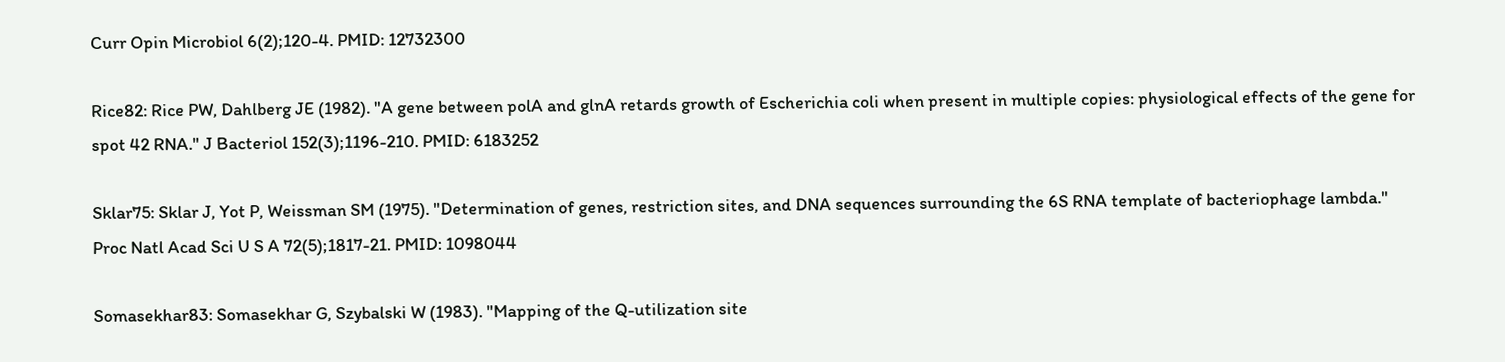Curr Opin Microbiol 6(2);120-4. PMID: 12732300

Rice82: Rice PW, Dahlberg JE (1982). "A gene between polA and glnA retards growth of Escherichia coli when present in multiple copies: physiological effects of the gene for spot 42 RNA." J Bacteriol 152(3);1196-210. PMID: 6183252

Sklar75: Sklar J, Yot P, Weissman SM (1975). "Determination of genes, restriction sites, and DNA sequences surrounding the 6S RNA template of bacteriophage lambda." Proc Natl Acad Sci U S A 72(5);1817-21. PMID: 1098044

Somasekhar83: Somasekhar G, Szybalski W (1983). "Mapping of the Q-utilization site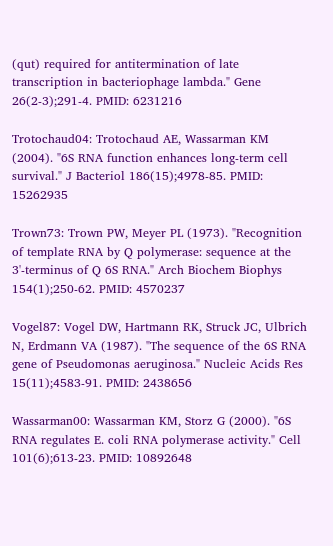(qut) required for antitermination of late transcription in bacteriophage lambda." Gene 26(2-3);291-4. PMID: 6231216

Trotochaud04: Trotochaud AE, Wassarman KM (2004). "6S RNA function enhances long-term cell survival." J Bacteriol 186(15);4978-85. PMID: 15262935

Trown73: Trown PW, Meyer PL (1973). "Recognition of template RNA by Q polymerase: sequence at the 3'-terminus of Q 6S RNA." Arch Biochem Biophys 154(1);250-62. PMID: 4570237

Vogel87: Vogel DW, Hartmann RK, Struck JC, Ulbrich N, Erdmann VA (1987). "The sequence of the 6S RNA gene of Pseudomonas aeruginosa." Nucleic Acids Res 15(11);4583-91. PMID: 2438656

Wassarman00: Wassarman KM, Storz G (2000). "6S RNA regulates E. coli RNA polymerase activity." Cell 101(6);613-23. PMID: 10892648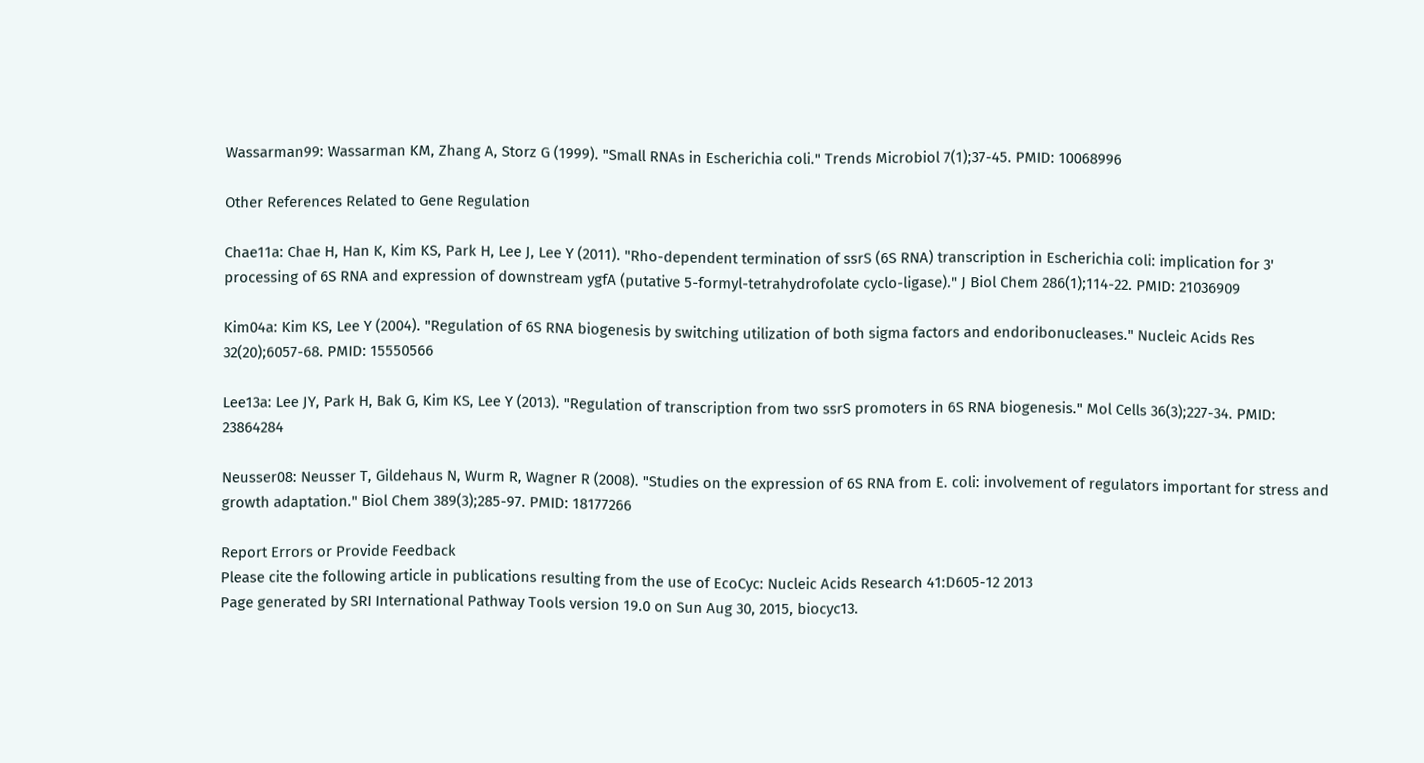Wassarman99: Wassarman KM, Zhang A, Storz G (1999). "Small RNAs in Escherichia coli." Trends Microbiol 7(1);37-45. PMID: 10068996

Other References Related to Gene Regulation

Chae11a: Chae H, Han K, Kim KS, Park H, Lee J, Lee Y (2011). "Rho-dependent termination of ssrS (6S RNA) transcription in Escherichia coli: implication for 3' processing of 6S RNA and expression of downstream ygfA (putative 5-formyl-tetrahydrofolate cyclo-ligase)." J Biol Chem 286(1);114-22. PMID: 21036909

Kim04a: Kim KS, Lee Y (2004). "Regulation of 6S RNA biogenesis by switching utilization of both sigma factors and endoribonucleases." Nucleic Acids Res 32(20);6057-68. PMID: 15550566

Lee13a: Lee JY, Park H, Bak G, Kim KS, Lee Y (2013). "Regulation of transcription from two ssrS promoters in 6S RNA biogenesis." Mol Cells 36(3);227-34. PMID: 23864284

Neusser08: Neusser T, Gildehaus N, Wurm R, Wagner R (2008). "Studies on the expression of 6S RNA from E. coli: involvement of regulators important for stress and growth adaptation." Biol Chem 389(3);285-97. PMID: 18177266

Report Errors or Provide Feedback
Please cite the following article in publications resulting from the use of EcoCyc: Nucleic Acids Research 41:D605-12 2013
Page generated by SRI International Pathway Tools version 19.0 on Sun Aug 30, 2015, biocyc13.